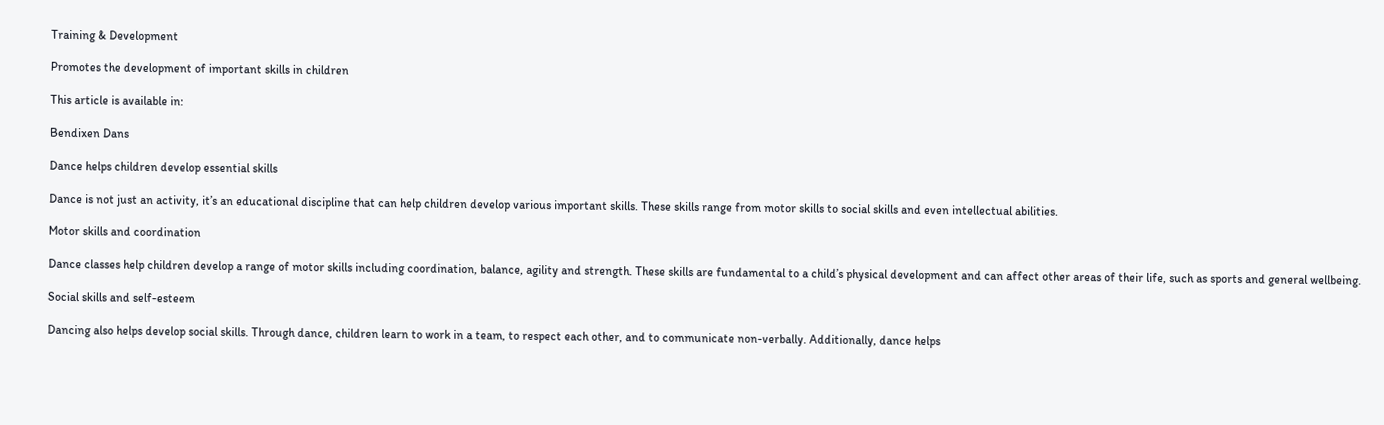Training & Development

Promotes the development of important skills in children

This article is available in:

Bendixen Dans

Dance helps children develop essential skills

Dance is not just an activity, it’s an educational discipline that can help children develop various important skills. These skills range from motor skills to social skills and even intellectual abilities.

Motor skills and coordination

Dance classes help children develop a range of motor skills including coordination, balance, agility and strength. These skills are fundamental to a child’s physical development and can affect other areas of their life, such as sports and general wellbeing.

Social skills and self-esteem

Dancing also helps develop social skills. Through dance, children learn to work in a team, to respect each other, and to communicate non-verbally. Additionally, dance helps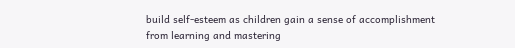build self-esteem as children gain a sense of accomplishment from learning and mastering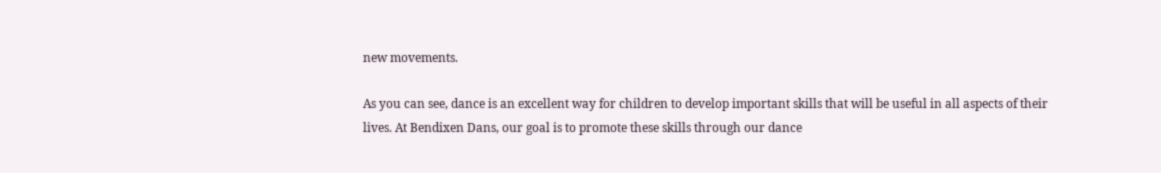new movements.

As you can see, dance is an excellent way for children to develop important skills that will be useful in all aspects of their lives. At Bendixen Dans, our goal is to promote these skills through our dance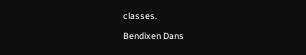classes.

Bendixen Dans